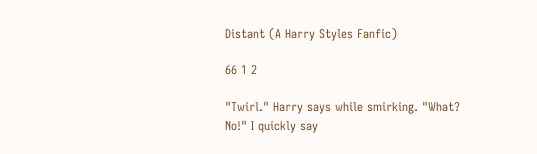Distant (A Harry Styles Fanfic)

66 1 2

"Twirl." Harry says while smirking. "What? No!" I quickly say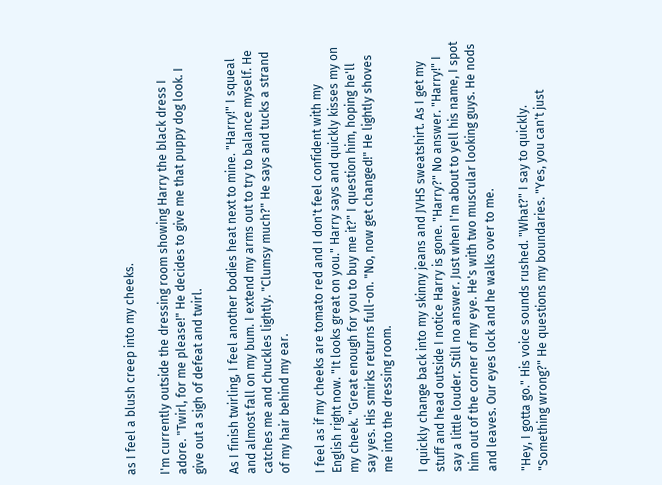as I feel a blush creep into my cheeks.

I'm currently outside the dressing room showing Harry the black dress I adore. "Twirl, for me please!" He decides to give me that puppy dog look. I give out a sigh of defeat and twirl.

As I finish twirling, I feel another bodies heat next to mine. "Harry!" I squeal and almost fall on my bum. I extend my arms out to try to balance myself. He catches me and chuckles lightly. "Clumsy much?" He says and tucks a strand of my hair behind my ear.

I feel as if my cheeks are tomato red and I don't feel confident with my English right now. "It looks great on you." Harry says and quickly kisses my on my cheek. "Great enough for you to buy me it?" I question him, hoping he'll say yes. His smirks returns full-on. "No, now get changed!" He lightly shoves me into the dressing room.

I quickly change back into my skinny jeans and JVHS sweatshirt. As I get my stuff and head outside I notice Harry is gone. "Harry?" No answer. "Harry!" I say a little louder. Still no answer. Just when I'm about to yell his name, I spot him out of the corner of my eye. He's with two muscular looking guys. He nods and leaves. Our eyes lock and he walks over to me.

"Hey, I gotta go." His voice sounds rushed. "What?" I say to quickly. "Something wrong?" He questions my boundaries. "Yes, you can't just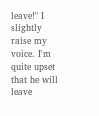leave!" I slightly raise my voice. I'm quite upset that he will leave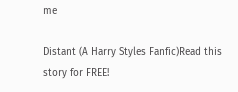me

Distant (A Harry Styles Fanfic)Read this story for FREE!